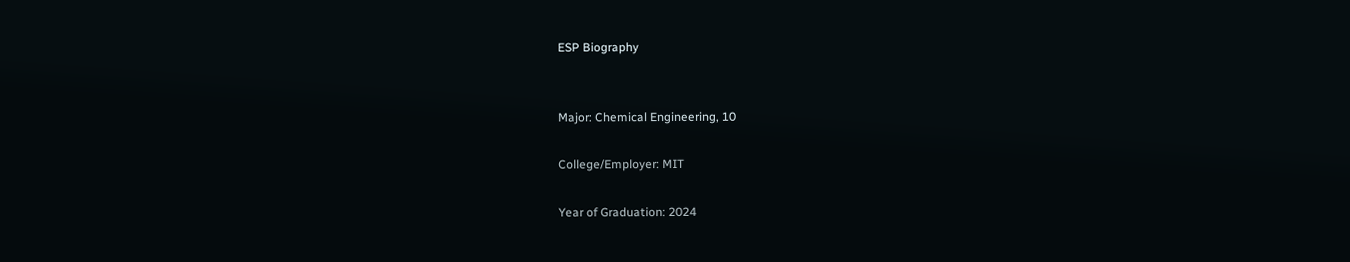ESP Biography


Major: Chemical Engineering, 10

College/Employer: MIT

Year of Graduation: 2024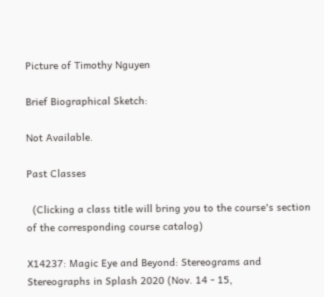Picture of Timothy Nguyen

Brief Biographical Sketch:

Not Available.

Past Classes

  (Clicking a class title will bring you to the course's section of the corresponding course catalog)

X14237: Magic Eye and Beyond: Stereograms and Stereographs in Splash 2020 (Nov. 14 - 15,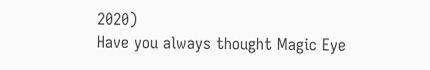2020)
Have you always thought Magic Eye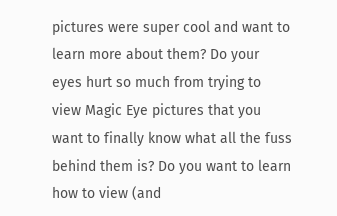pictures were super cool and want to learn more about them? Do your eyes hurt so much from trying to view Magic Eye pictures that you want to finally know what all the fuss behind them is? Do you want to learn how to view (and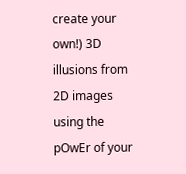create your own!) 3D illusions from 2D images using the pOwEr of your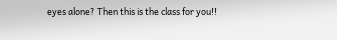eyes alone? Then this is the class for you!!